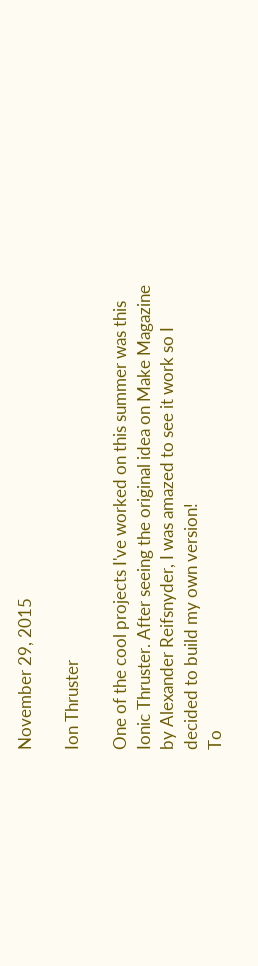November 29, 2015

Ion Thruster

One of the cool projects I've worked on this summer was this Ionic Thruster. After seeing the original idea on Make Magazine by Alexander Reifsnyder, I was amazed to see it work so I decided to build my own version!
To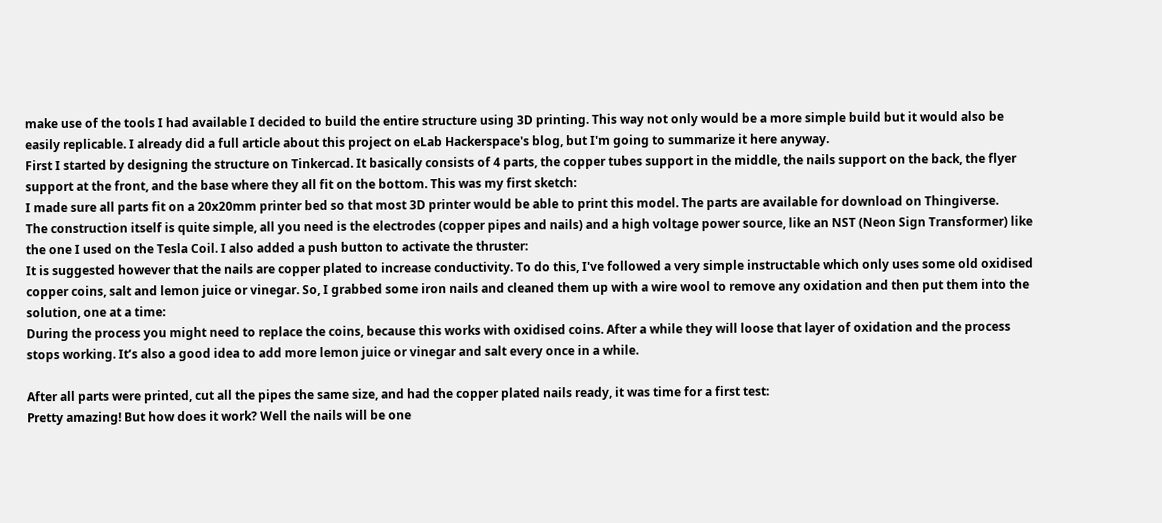make use of the tools I had available I decided to build the entire structure using 3D printing. This way not only would be a more simple build but it would also be easily replicable. I already did a full article about this project on eLab Hackerspace's blog, but I'm going to summarize it here anyway.
First I started by designing the structure on Tinkercad. It basically consists of 4 parts, the copper tubes support in the middle, the nails support on the back, the flyer support at the front, and the base where they all fit on the bottom. This was my first sketch:
I made sure all parts fit on a 20x20mm printer bed so that most 3D printer would be able to print this model. The parts are available for download on Thingiverse.
The construction itself is quite simple, all you need is the electrodes (copper pipes and nails) and a high voltage power source, like an NST (Neon Sign Transformer) like the one I used on the Tesla Coil. I also added a push button to activate the thruster:
It is suggested however that the nails are copper plated to increase conductivity. To do this, I've followed a very simple instructable which only uses some old oxidised copper coins, salt and lemon juice or vinegar. So, I grabbed some iron nails and cleaned them up with a wire wool to remove any oxidation and then put them into the solution, one at a time:
During the process you might need to replace the coins, because this works with oxidised coins. After a while they will loose that layer of oxidation and the process stops working. It’s also a good idea to add more lemon juice or vinegar and salt every once in a while.

After all parts were printed, cut all the pipes the same size, and had the copper plated nails ready, it was time for a first test:
Pretty amazing! But how does it work? Well the nails will be one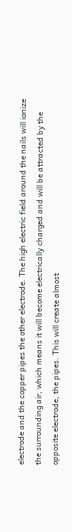electrode and the copper pipes the other electrode. The high electric field around the nails will ionize the surrounding air, which means it will become electrically charged and will be attracted by the opposite electrode, the pipes. This will create almost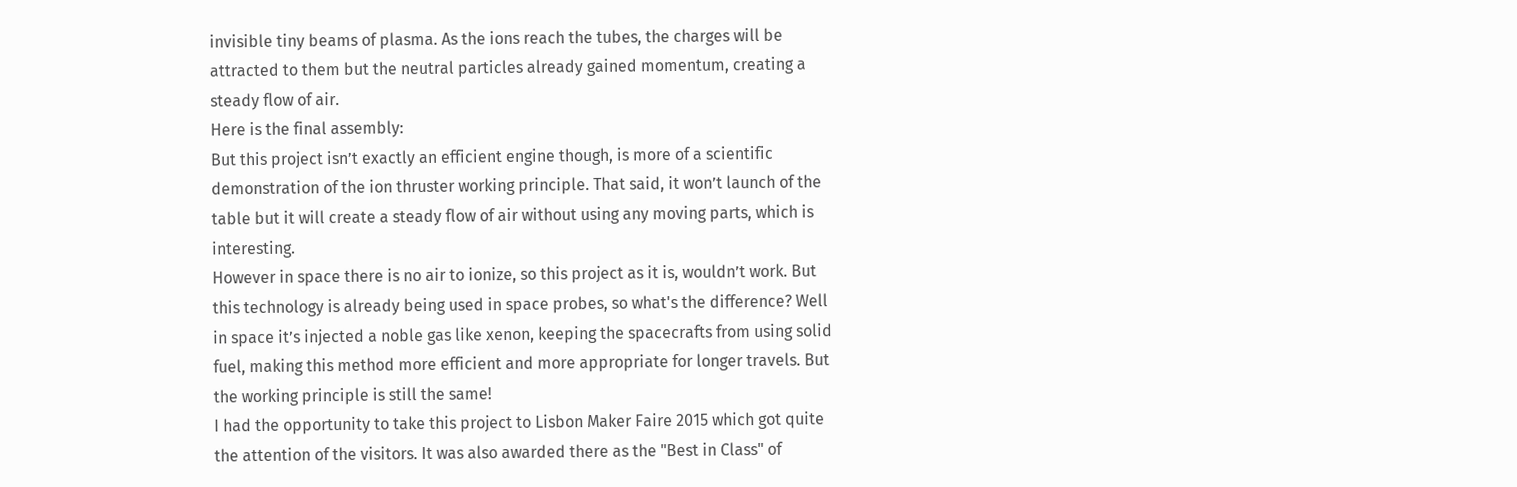invisible tiny beams of plasma. As the ions reach the tubes, the charges will be attracted to them but the neutral particles already gained momentum, creating a steady flow of air.
Here is the final assembly:
But this project isn’t exactly an efficient engine though, is more of a scientific demonstration of the ion thruster working principle. That said, it won’t launch of the table but it will create a steady flow of air without using any moving parts, which is interesting.
However in space there is no air to ionize, so this project as it is, wouldn’t work. But this technology is already being used in space probes, so what's the difference? Well in space it’s injected a noble gas like xenon, keeping the spacecrafts from using solid fuel, making this method more efficient and more appropriate for longer travels. But the working principle is still the same!
I had the opportunity to take this project to Lisbon Maker Faire 2015 which got quite the attention of the visitors. It was also awarded there as the "Best in Class" of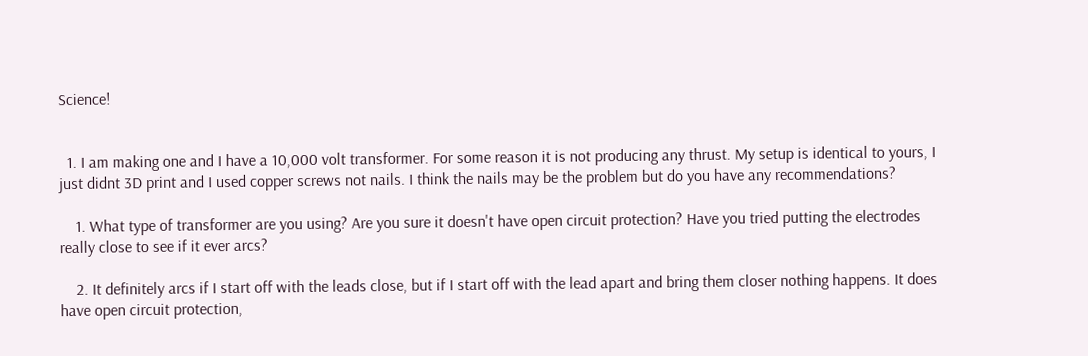Science!


  1. I am making one and I have a 10,000 volt transformer. For some reason it is not producing any thrust. My setup is identical to yours, I just didnt 3D print and I used copper screws not nails. I think the nails may be the problem but do you have any recommendations?

    1. What type of transformer are you using? Are you sure it doesn't have open circuit protection? Have you tried putting the electrodes really close to see if it ever arcs?

    2. It definitely arcs if I start off with the leads close, but if I start off with the lead apart and bring them closer nothing happens. It does have open circuit protection,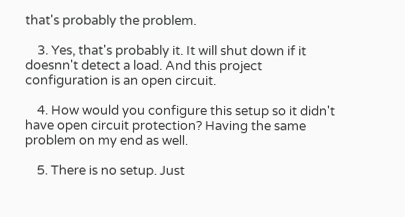that's probably the problem.

    3. Yes, that's probably it. It will shut down if it doesnn't detect a load. And this project configuration is an open circuit.

    4. How would you configure this setup so it didn't have open circuit protection? Having the same problem on my end as well.

    5. There is no setup. Just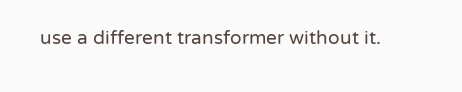use a different transformer without it.